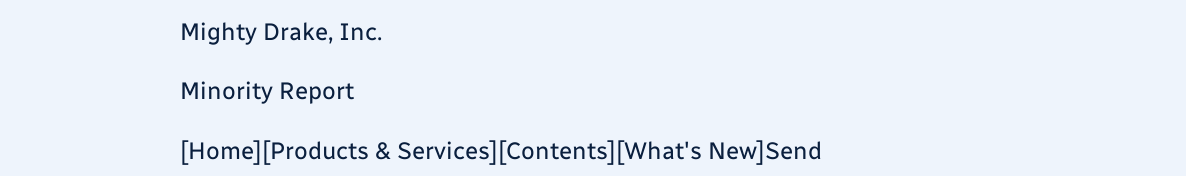Mighty Drake, Inc.

Minority Report

[Home][Products & Services][Contents][What's New]Send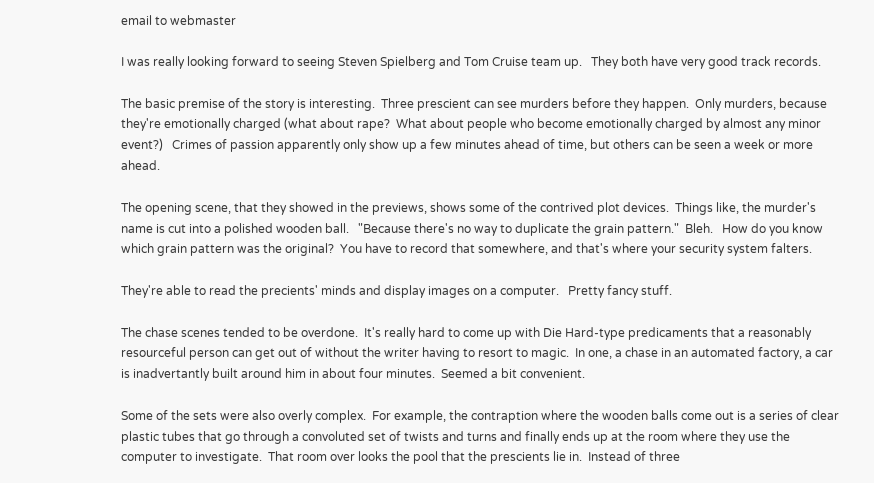email to webmaster

I was really looking forward to seeing Steven Spielberg and Tom Cruise team up.   They both have very good track records.

The basic premise of the story is interesting.  Three prescient can see murders before they happen.  Only murders, because they're emotionally charged (what about rape?  What about people who become emotionally charged by almost any minor event?)   Crimes of passion apparently only show up a few minutes ahead of time, but others can be seen a week or more ahead.

The opening scene, that they showed in the previews, shows some of the contrived plot devices.  Things like, the murder's name is cut into a polished wooden ball.   "Because there's no way to duplicate the grain pattern."  Bleh.   How do you know which grain pattern was the original?  You have to record that somewhere, and that's where your security system falters.

They're able to read the precients' minds and display images on a computer.   Pretty fancy stuff.

The chase scenes tended to be overdone.  It's really hard to come up with Die Hard-type predicaments that a reasonably resourceful person can get out of without the writer having to resort to magic.  In one, a chase in an automated factory, a car is inadvertantly built around him in about four minutes.  Seemed a bit convenient.

Some of the sets were also overly complex.  For example, the contraption where the wooden balls come out is a series of clear plastic tubes that go through a convoluted set of twists and turns and finally ends up at the room where they use the computer to investigate.  That room over looks the pool that the prescients lie in.  Instead of three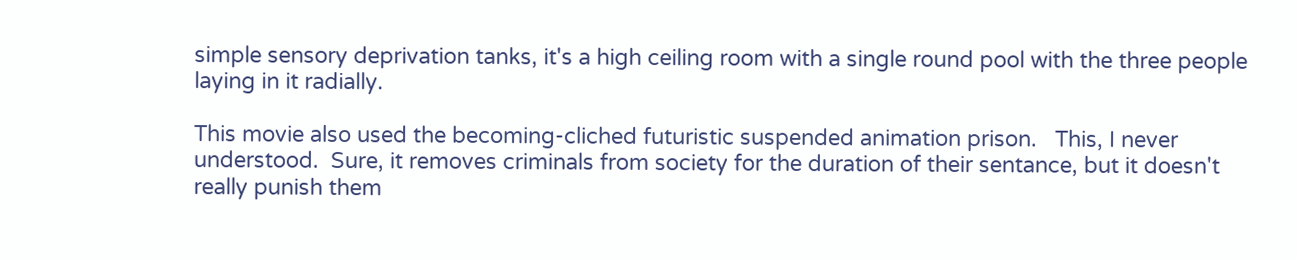simple sensory deprivation tanks, it's a high ceiling room with a single round pool with the three people laying in it radially.

This movie also used the becoming-cliched futuristic suspended animation prison.   This, I never understood.  Sure, it removes criminals from society for the duration of their sentance, but it doesn't really punish them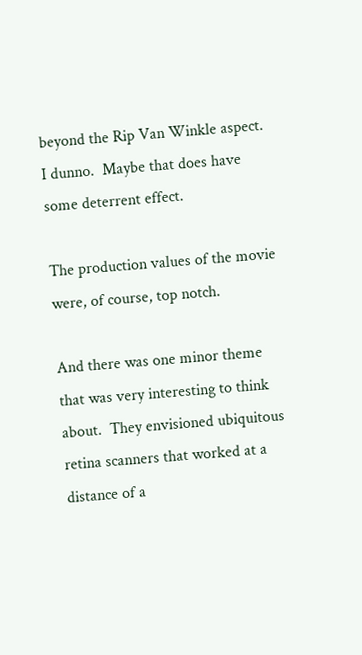beyond the Rip Van Winkle aspect.  I dunno.  Maybe that does have some deterrent effect.

The production values of the movie were, of course, top notch.

And there was one minor theme that was very interesting to think about.  They envisioned ubiquitous retina scanners that worked at a distance of a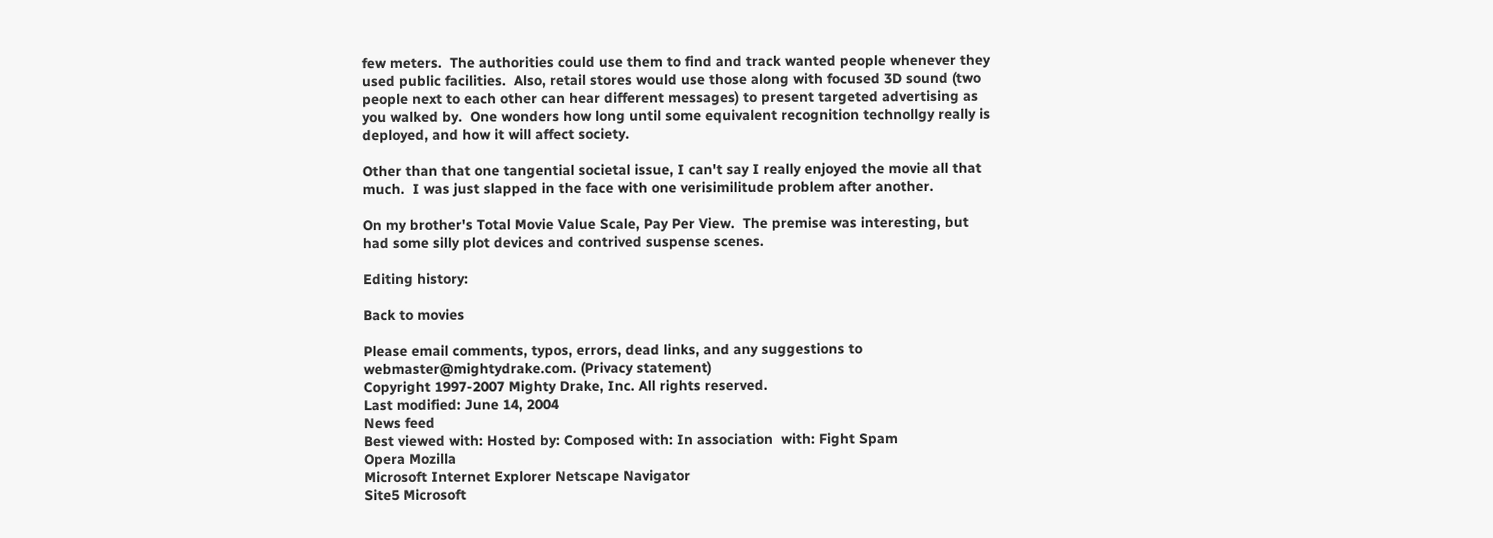few meters.  The authorities could use them to find and track wanted people whenever they used public facilities.  Also, retail stores would use those along with focused 3D sound (two people next to each other can hear different messages) to present targeted advertising as you walked by.  One wonders how long until some equivalent recognition technollgy really is deployed, and how it will affect society.

Other than that one tangential societal issue, I can't say I really enjoyed the movie all that much.  I was just slapped in the face with one verisimilitude problem after another.

On my brother's Total Movie Value Scale, Pay Per View.  The premise was interesting, but had some silly plot devices and contrived suspense scenes.

Editing history:

Back to movies

Please email comments, typos, errors, dead links, and any suggestions to webmaster@mightydrake.com. (Privacy statement)
Copyright 1997-2007 Mighty Drake, Inc. All rights reserved.
Last modified: June 14, 2004
News feed
Best viewed with: Hosted by: Composed with: In association  with: Fight Spam
Opera Mozilla
Microsoft Internet Explorer Netscape Navigator
Site5 Microsoft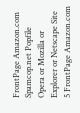FrontPage Amazon.com Spamcop.net Popfile
Opera or Mozilla or Explorer or Netscape Site 5 FrontPage Amazon.com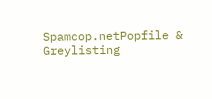Spamcop.netPopfile & Greylisting